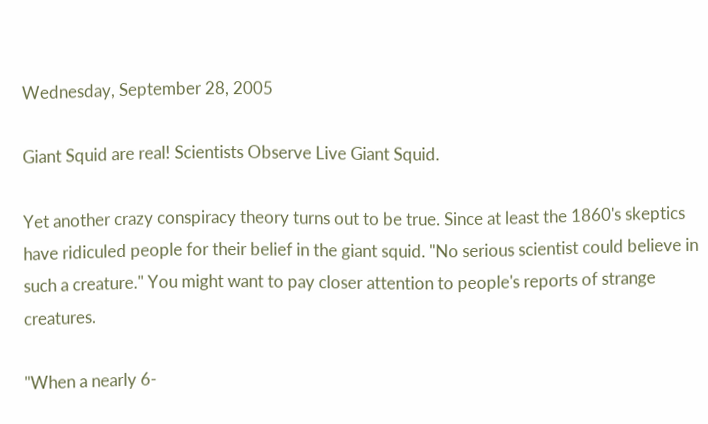Wednesday, September 28, 2005

Giant Squid are real! Scientists Observe Live Giant Squid.

Yet another crazy conspiracy theory turns out to be true. Since at least the 1860's skeptics have ridiculed people for their belief in the giant squid. "No serious scientist could believe in such a creature." You might want to pay closer attention to people's reports of strange creatures.

"When a nearly 6-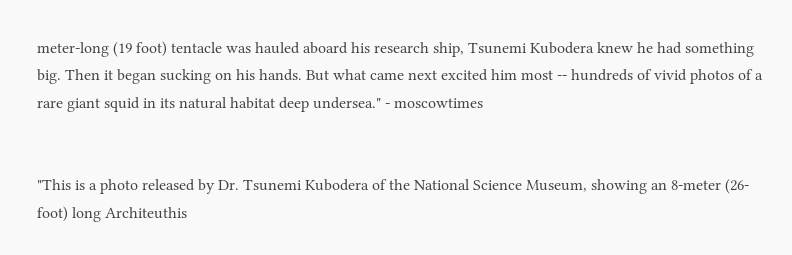meter-long (19 foot) tentacle was hauled aboard his research ship, Tsunemi Kubodera knew he had something big. Then it began sucking on his hands. But what came next excited him most -- hundreds of vivid photos of a rare giant squid in its natural habitat deep undersea." - moscowtimes


"This is a photo released by Dr. Tsunemi Kubodera of the National Science Museum, showing an 8-meter (26-foot) long Architeuthis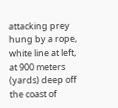attacking prey hung by a rope, white line at left, at 900 meters (yards) deep off the coast of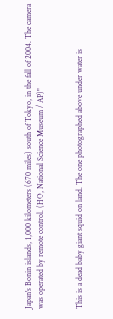Japan's Bonin islands, 1,000 kilometers (670 miles) south of Tokyo, in the fall of 2004. The camera was operated by remote control. (HO, National Science Museum / AP)"


This is a dead baby giant squid on land. The one photographed above under water is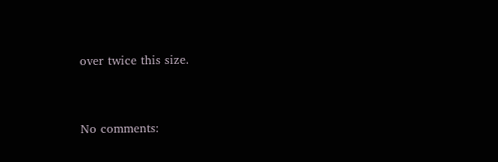over twice this size.


No comments: